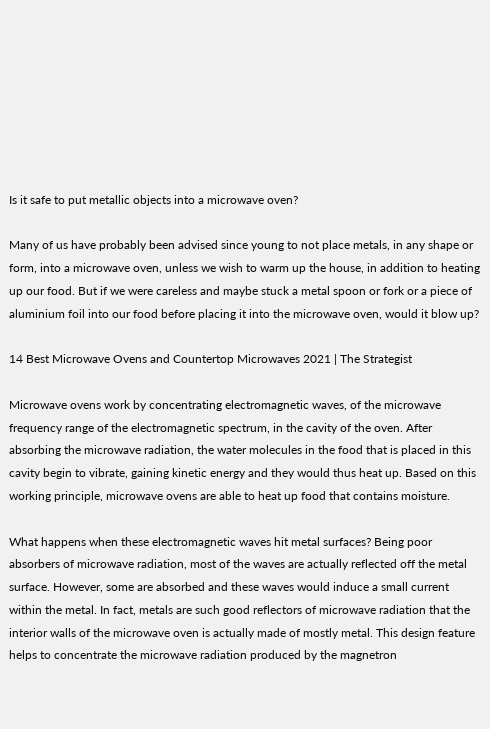Is it safe to put metallic objects into a microwave oven?

Many of us have probably been advised since young to not place metals, in any shape or form, into a microwave oven, unless we wish to warm up the house, in addition to heating up our food. But if we were careless and maybe stuck a metal spoon or fork or a piece of aluminium foil into our food before placing it into the microwave oven, would it blow up?

14 Best Microwave Ovens and Countertop Microwaves 2021 | The Strategist

Microwave ovens work by concentrating electromagnetic waves, of the microwave frequency range of the electromagnetic spectrum, in the cavity of the oven. After absorbing the microwave radiation, the water molecules in the food that is placed in this cavity begin to vibrate, gaining kinetic energy and they would thus heat up. Based on this working principle, microwave ovens are able to heat up food that contains moisture.

What happens when these electromagnetic waves hit metal surfaces? Being poor absorbers of microwave radiation, most of the waves are actually reflected off the metal surface. However, some are absorbed and these waves would induce a small current within the metal. In fact, metals are such good reflectors of microwave radiation that the interior walls of the microwave oven is actually made of mostly metal. This design feature helps to concentrate the microwave radiation produced by the magnetron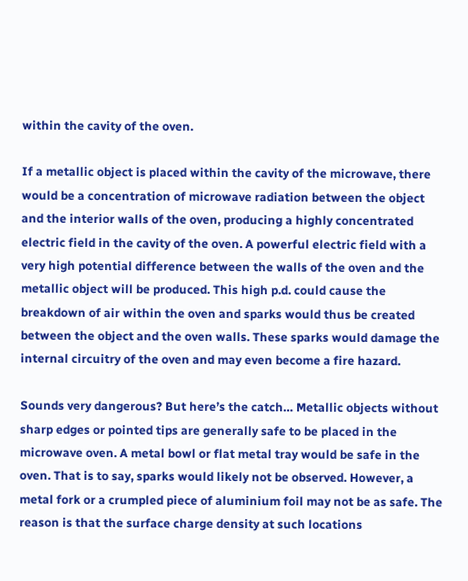within the cavity of the oven.

If a metallic object is placed within the cavity of the microwave, there would be a concentration of microwave radiation between the object and the interior walls of the oven, producing a highly concentrated electric field in the cavity of the oven. A powerful electric field with a very high potential difference between the walls of the oven and the metallic object will be produced. This high p.d. could cause the breakdown of air within the oven and sparks would thus be created between the object and the oven walls. These sparks would damage the internal circuitry of the oven and may even become a fire hazard.

Sounds very dangerous? But here’s the catch… Metallic objects without sharp edges or pointed tips are generally safe to be placed in the microwave oven. A metal bowl or flat metal tray would be safe in the oven. That is to say, sparks would likely not be observed. However, a metal fork or a crumpled piece of aluminium foil may not be as safe. The reason is that the surface charge density at such locations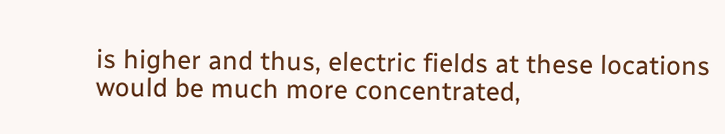is higher and thus, electric fields at these locations would be much more concentrated,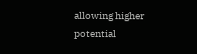allowing higher potential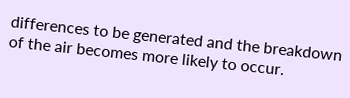differences to be generated and the breakdown of the air becomes more likely to occur.